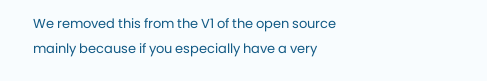We removed this from the V1 of the open source mainly because if you especially have a very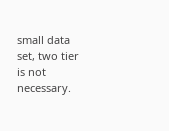small data set, two tier is not necessary.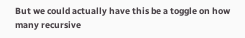But we could actually have this be a toggle on how many recursive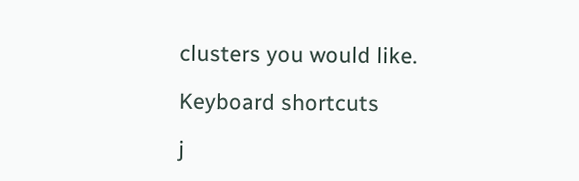clusters you would like.

Keyboard shortcuts

j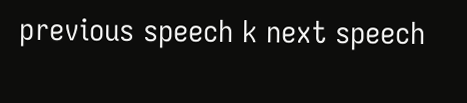previous speech k next speech